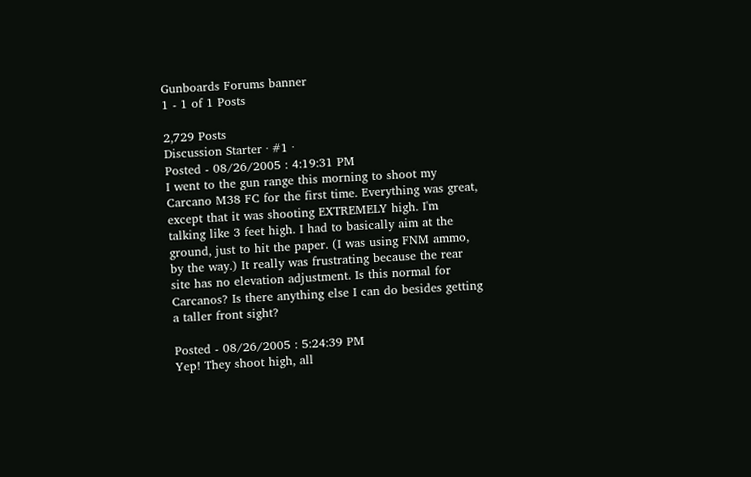Gunboards Forums banner
1 - 1 of 1 Posts

2,729 Posts
Discussion Starter · #1 ·
Posted - 08/26/2005 : 4:19:31 PM
I went to the gun range this morning to shoot my Carcano M38 FC for the first time. Everything was great, except that it was shooting EXTREMELY high. I'm talking like 3 feet high. I had to basically aim at the ground, just to hit the paper. (I was using FNM ammo, by the way.) It really was frustrating because the rear site has no elevation adjustment. Is this normal for Carcanos? Is there anything else I can do besides getting a taller front sight?

Posted - 08/26/2005 : 5:24:39 PM
Yep! They shoot high, all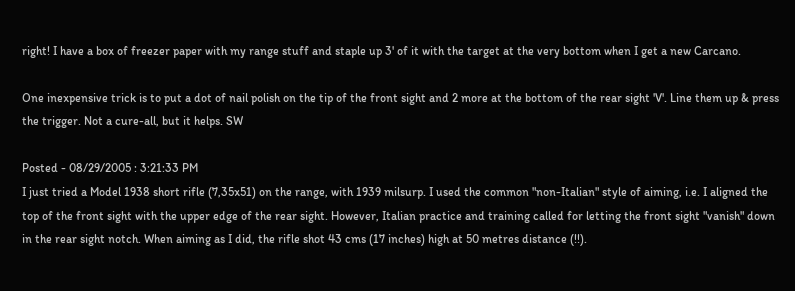right! I have a box of freezer paper with my range stuff and staple up 3' of it with the target at the very bottom when I get a new Carcano.

One inexpensive trick is to put a dot of nail polish on the tip of the front sight and 2 more at the bottom of the rear sight 'V'. Line them up & press the trigger. Not a cure-all, but it helps. SW

Posted - 08/29/2005 : 3:21:33 PM
I just tried a Model 1938 short rifle (7,35x51) on the range, with 1939 milsurp. I used the common "non-Italian" style of aiming, i.e. I aligned the top of the front sight with the upper edge of the rear sight. However, Italian practice and training called for letting the front sight "vanish" down in the rear sight notch. When aiming as I did, the rifle shot 43 cms (17 inches) high at 50 metres distance (!!).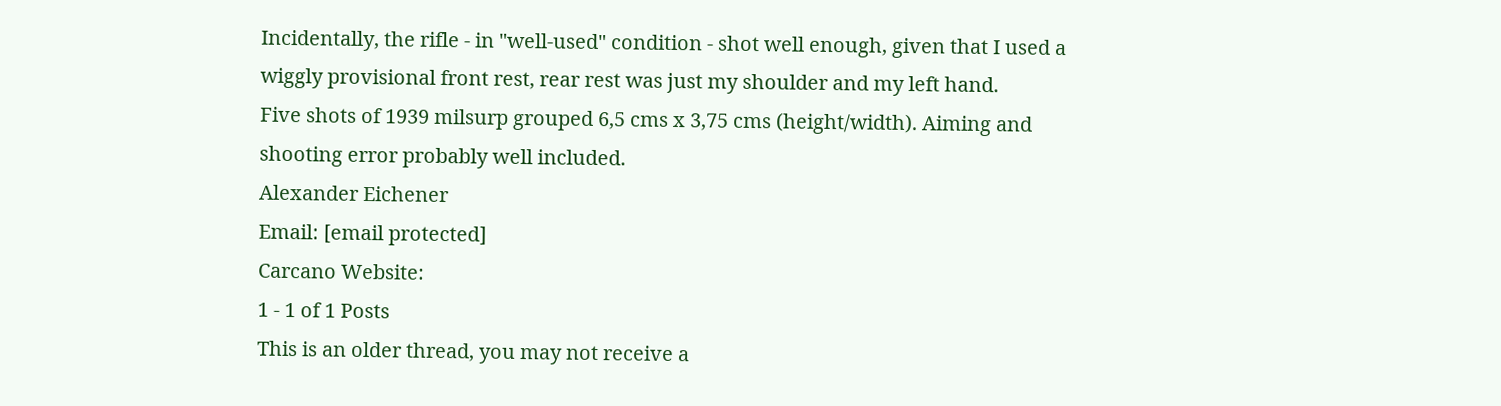Incidentally, the rifle - in "well-used" condition - shot well enough, given that I used a wiggly provisional front rest, rear rest was just my shoulder and my left hand.
Five shots of 1939 milsurp grouped 6,5 cms x 3,75 cms (height/width). Aiming and shooting error probably well included.
Alexander Eichener
Email: [email protected]
Carcano Website:
1 - 1 of 1 Posts
This is an older thread, you may not receive a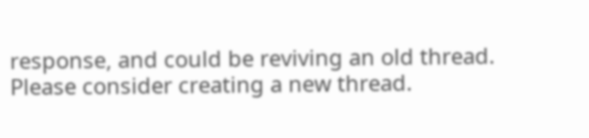response, and could be reviving an old thread. Please consider creating a new thread.